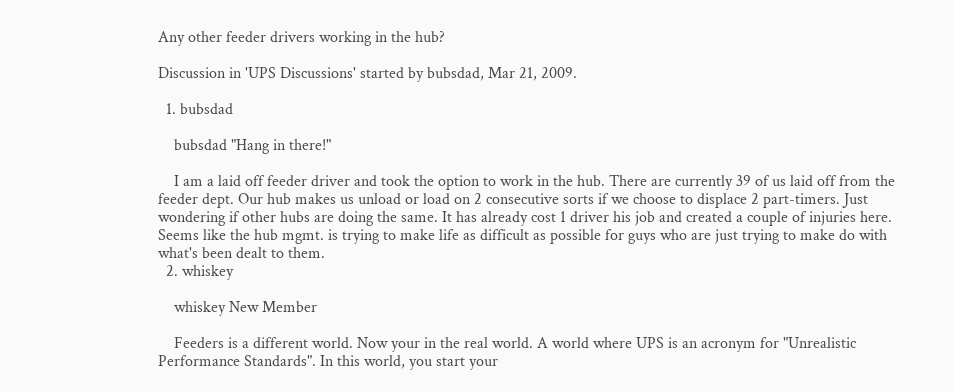Any other feeder drivers working in the hub?

Discussion in 'UPS Discussions' started by bubsdad, Mar 21, 2009.

  1. bubsdad

    bubsdad "Hang in there!"

    I am a laid off feeder driver and took the option to work in the hub. There are currently 39 of us laid off from the feeder dept. Our hub makes us unload or load on 2 consecutive sorts if we choose to displace 2 part-timers. Just wondering if other hubs are doing the same. It has already cost 1 driver his job and created a couple of injuries here. Seems like the hub mgmt. is trying to make life as difficult as possible for guys who are just trying to make do with what's been dealt to them.
  2. whiskey

    whiskey New Member

    Feeders is a different world. Now your in the real world. A world where UPS is an acronym for "Unrealistic Performance Standards". In this world, you start your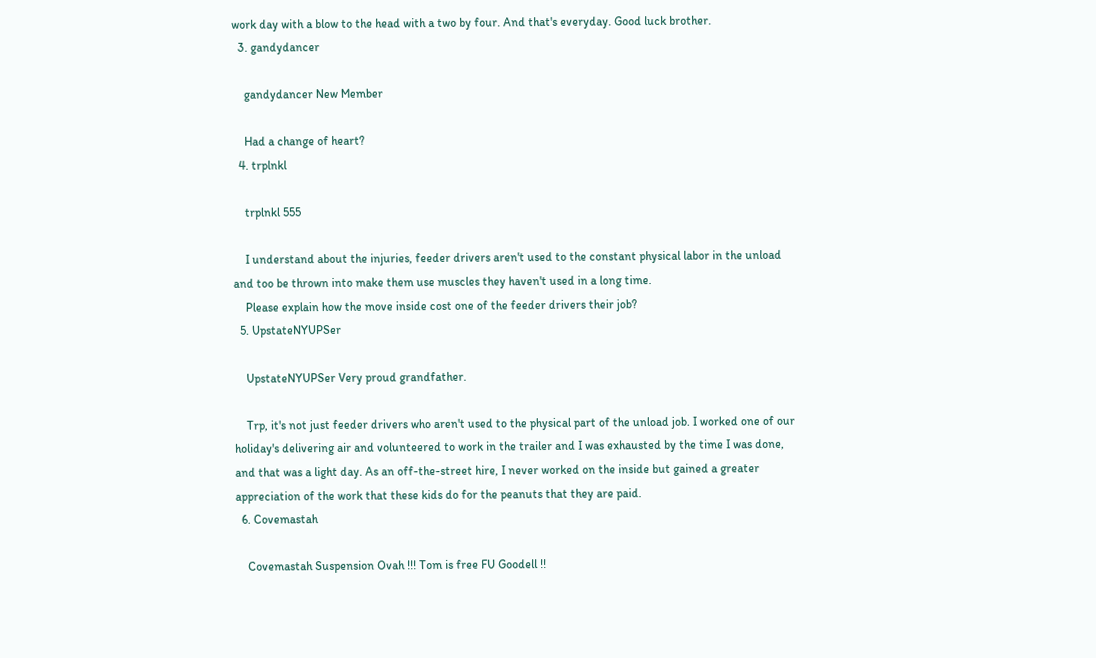work day with a blow to the head with a two by four. And that's everyday. Good luck brother.
  3. gandydancer

    gandydancer New Member

    Had a change of heart?
  4. trplnkl

    trplnkl 555

    I understand about the injuries, feeder drivers aren't used to the constant physical labor in the unload and too be thrown into make them use muscles they haven't used in a long time.
    Please explain how the move inside cost one of the feeder drivers their job?
  5. UpstateNYUPSer

    UpstateNYUPSer Very proud grandfather.

    Trp, it's not just feeder drivers who aren't used to the physical part of the unload job. I worked one of our holiday's delivering air and volunteered to work in the trailer and I was exhausted by the time I was done, and that was a light day. As an off-the-street hire, I never worked on the inside but gained a greater appreciation of the work that these kids do for the peanuts that they are paid.
  6. Covemastah

    Covemastah Suspension Ovah !!! Tom is free FU Goodell !!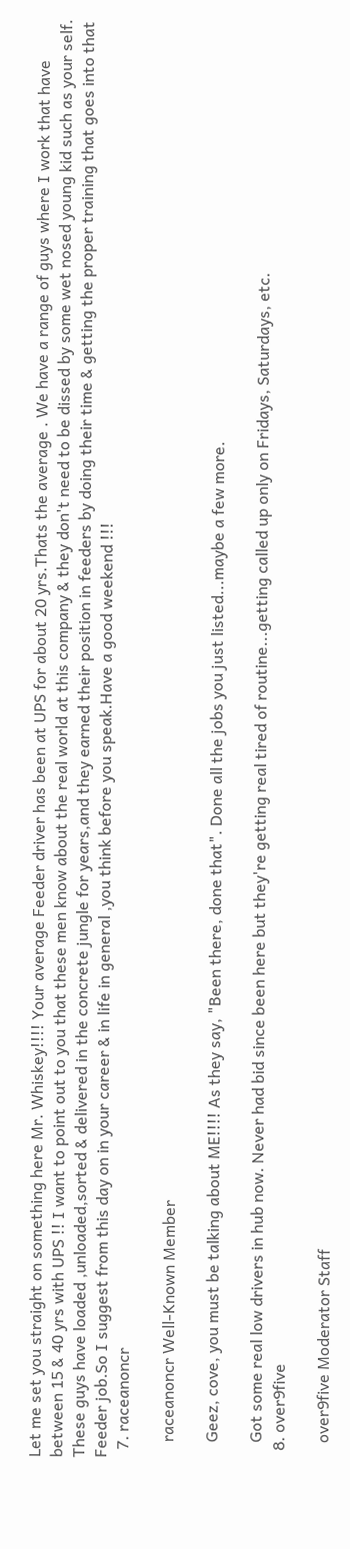Let me set you straight on something here Mr. Whiskey!!!! Your average Feeder driver has been at UPS for about 20 yrs.Thats the average . We have a range of guys where I work that have between 15 & 40 yrs with UPS !! I want to point out to you that these men know about the real world at this company & they don't need to be dissed by some wet nosed young kid such as your self. These guys have loaded ,unloaded,sorted & delivered in the concrete jungle for years,and they earned their position in feeders by doing their time & getting the proper training that goes into that Feeder job.So I suggest from this day on in your career & in life in general ,you think before you speak.Have a good weekend !!!
  7. raceanoncr

    raceanoncr Well-Known Member

    Geez, cove, you must be talking about ME!!!! As they say, "Been there, done that". Done all the jobs you just listed...maybe a few more.

    Got some real low drivers in hub now. Never had bid since been here but they're getting real tired of routine...getting called up only on Fridays, Saturdays, etc.
  8. over9five

    over9five Moderator Staff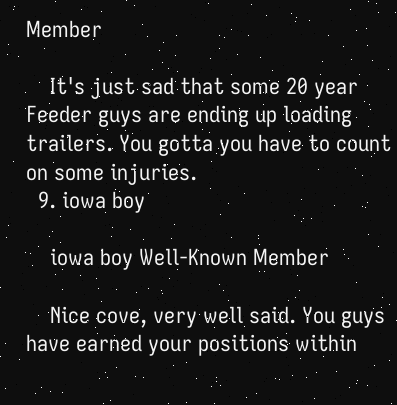Member

    It's just sad that some 20 year Feeder guys are ending up loading trailers. You gotta you have to count on some injuries.
  9. iowa boy

    iowa boy Well-Known Member

    Nice cove, very well said. You guys have earned your positions within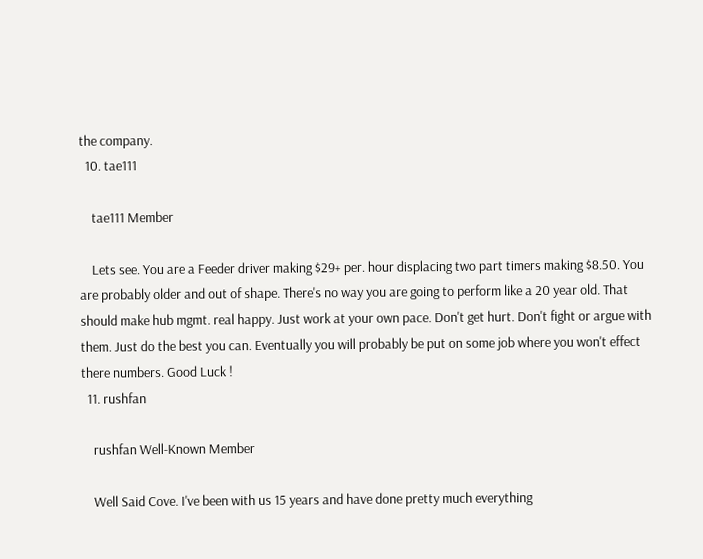the company.
  10. tae111

    tae111 Member

    Lets see. You are a Feeder driver making $29+ per. hour displacing two part timers making $8.50. You are probably older and out of shape. There's no way you are going to perform like a 20 year old. That should make hub mgmt. real happy. Just work at your own pace. Don't get hurt. Don't fight or argue with them. Just do the best you can. Eventually you will probably be put on some job where you won't effect there numbers. Good Luck !
  11. rushfan

    rushfan Well-Known Member

    Well Said Cove. I've been with us 15 years and have done pretty much everything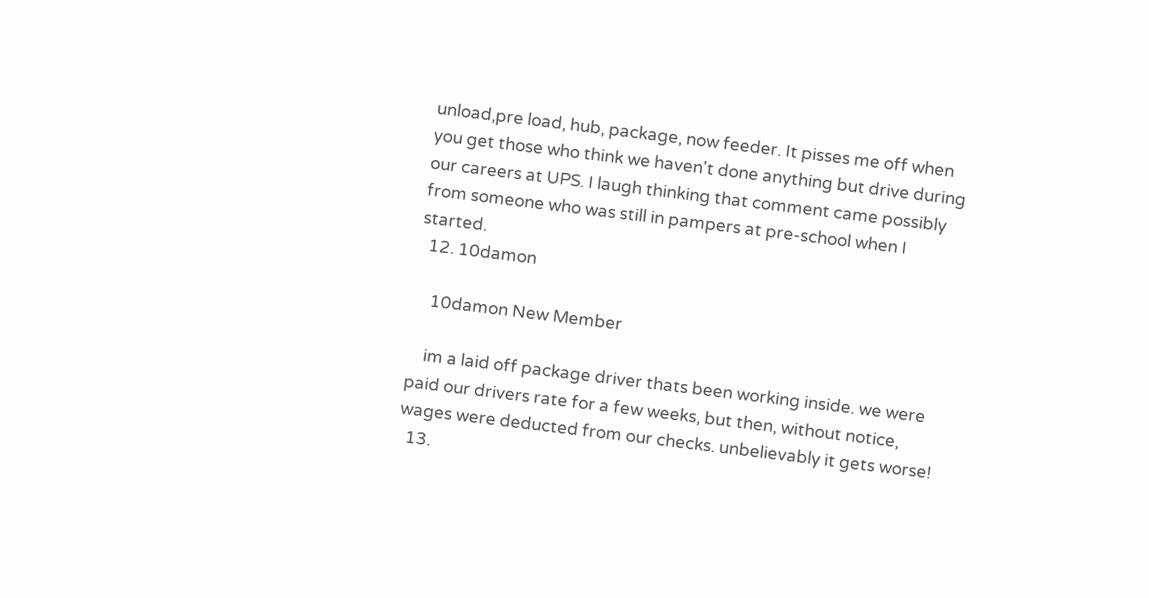unload,pre load, hub, package, now feeder. It pisses me off when you get those who think we haven't done anything but drive during our careers at UPS. I laugh thinking that comment came possibly from someone who was still in pampers at pre-school when I started.
  12. 10damon

    10damon New Member

    im a laid off package driver thats been working inside. we were paid our drivers rate for a few weeks, but then, without notice, wages were deducted from our checks. unbelievably it gets worse!
  13.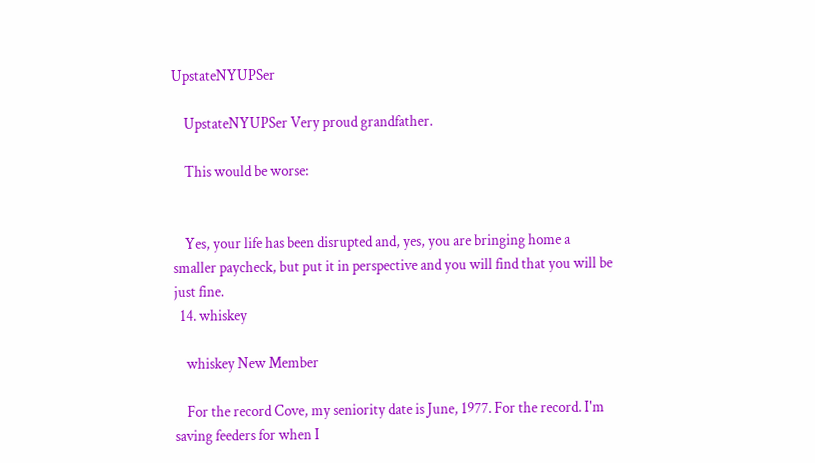UpstateNYUPSer

    UpstateNYUPSer Very proud grandfather.

    This would be worse:


    Yes, your life has been disrupted and, yes, you are bringing home a smaller paycheck, but put it in perspective and you will find that you will be just fine.
  14. whiskey

    whiskey New Member

    For the record Cove, my seniority date is June, 1977. For the record. I'm saving feeders for when I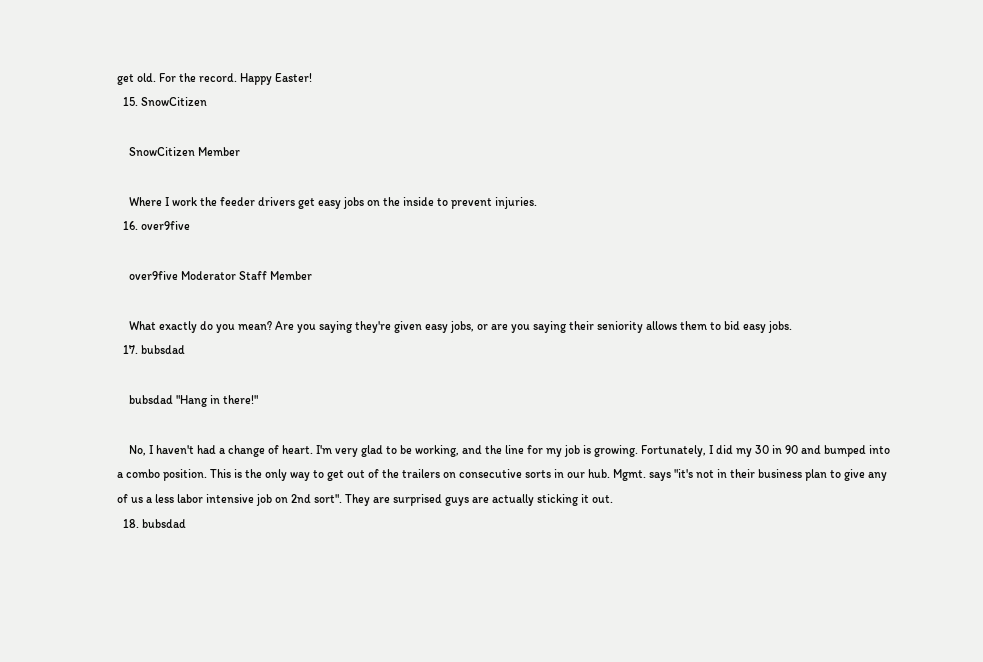get old. For the record. Happy Easter!
  15. SnowCitizen

    SnowCitizen Member

    Where I work the feeder drivers get easy jobs on the inside to prevent injuries.
  16. over9five

    over9five Moderator Staff Member

    What exactly do you mean? Are you saying they're given easy jobs, or are you saying their seniority allows them to bid easy jobs.
  17. bubsdad

    bubsdad "Hang in there!"

    No, I haven't had a change of heart. I'm very glad to be working, and the line for my job is growing. Fortunately, I did my 30 in 90 and bumped into a combo position. This is the only way to get out of the trailers on consecutive sorts in our hub. Mgmt. says "it's not in their business plan to give any of us a less labor intensive job on 2nd sort". They are surprised guys are actually sticking it out.
  18. bubsdad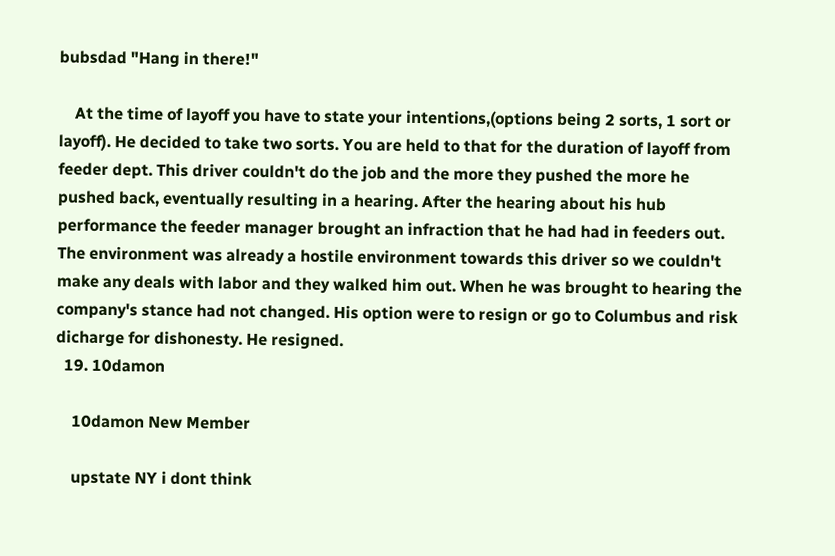bubsdad "Hang in there!"

    At the time of layoff you have to state your intentions,(options being 2 sorts, 1 sort or layoff). He decided to take two sorts. You are held to that for the duration of layoff from feeder dept. This driver couldn't do the job and the more they pushed the more he pushed back, eventually resulting in a hearing. After the hearing about his hub performance the feeder manager brought an infraction that he had had in feeders out. The environment was already a hostile environment towards this driver so we couldn't make any deals with labor and they walked him out. When he was brought to hearing the company's stance had not changed. His option were to resign or go to Columbus and risk dicharge for dishonesty. He resigned.
  19. 10damon

    10damon New Member

    upstate NY i dont think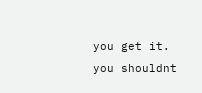you get it. you shouldnt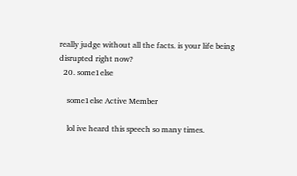really judge without all the facts. is your life being disrupted right now?
  20. some1else

    some1else Active Member

    lol ive heard this speech so many times.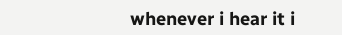whenever i hear it i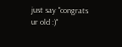just say "congrats ur old :)"